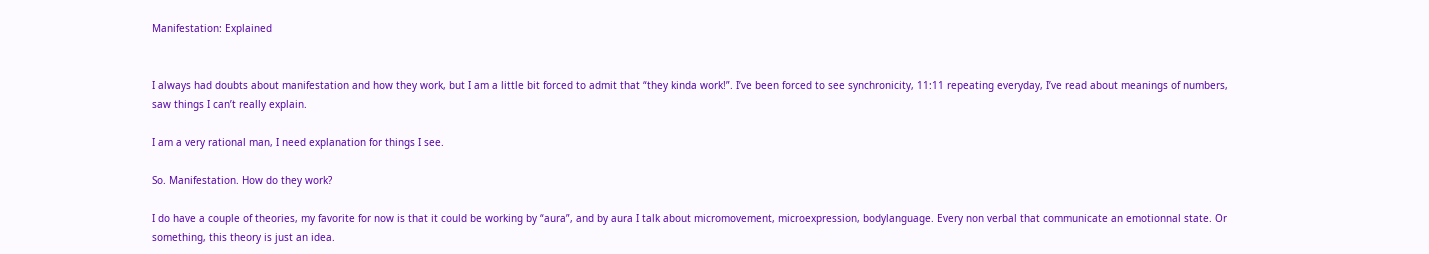Manifestation: Explained


I always had doubts about manifestation and how they work, but I am a little bit forced to admit that “they kinda work!”. I’ve been forced to see synchronicity, 11:11 repeating everyday, I’ve read about meanings of numbers, saw things I can’t really explain.

I am a very rational man, I need explanation for things I see.

So. Manifestation. How do they work?

I do have a couple of theories, my favorite for now is that it could be working by “aura”, and by aura I talk about micromovement, microexpression, bodylanguage. Every non verbal that communicate an emotionnal state. Or something, this theory is just an idea.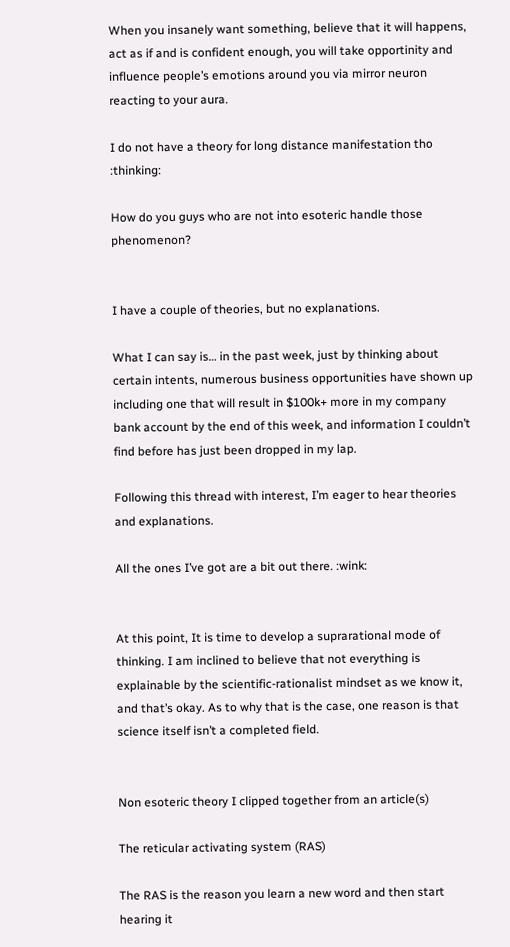When you insanely want something, believe that it will happens, act as if and is confident enough, you will take opportinity and influence people’s emotions around you via mirror neuron reacting to your aura.

I do not have a theory for long distance manifestation tho :thinking:

How do you guys who are not into esoteric handle those phenomenon?


I have a couple of theories, but no explanations.

What I can say is… in the past week, just by thinking about certain intents, numerous business opportunities have shown up including one that will result in $100k+ more in my company bank account by the end of this week, and information I couldn’t find before has just been dropped in my lap.

Following this thread with interest, I’m eager to hear theories and explanations.

All the ones I’ve got are a bit out there. :wink:


At this point, It is time to develop a suprarational mode of thinking. I am inclined to believe that not everything is explainable by the scientific-rationalist mindset as we know it, and that’s okay. As to why that is the case, one reason is that science itself isn’t a completed field.


Non esoteric theory I clipped together from an article(s)

The reticular activating system (RAS)

The RAS is the reason you learn a new word and then start hearing it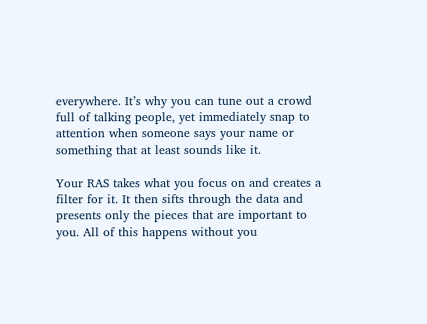everywhere. It’s why you can tune out a crowd full of talking people, yet immediately snap to attention when someone says your name or something that at least sounds like it.

Your RAS takes what you focus on and creates a filter for it. It then sifts through the data and presents only the pieces that are important to you. All of this happens without you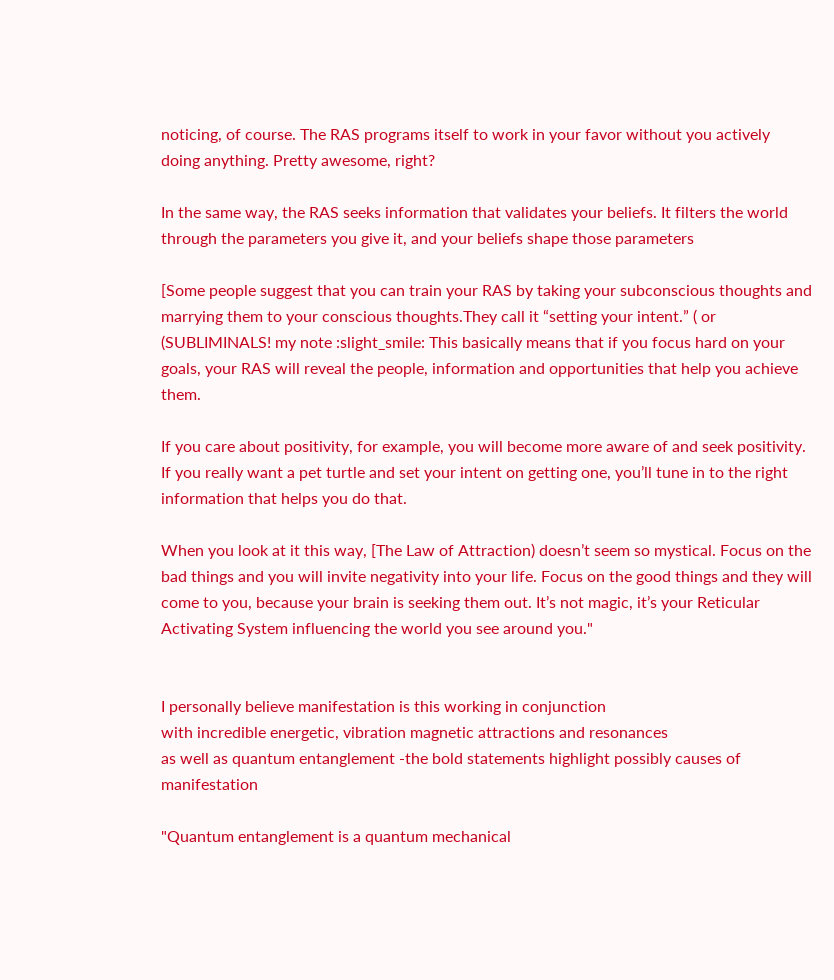noticing, of course. The RAS programs itself to work in your favor without you actively doing anything. Pretty awesome, right?

In the same way, the RAS seeks information that validates your beliefs. It filters the world through the parameters you give it, and your beliefs shape those parameters

[Some people suggest that you can train your RAS by taking your subconscious thoughts and marrying them to your conscious thoughts.They call it “setting your intent.” ( or (SUBLIMINALS! my note :slight_smile: This basically means that if you focus hard on your goals, your RAS will reveal the people, information and opportunities that help you achieve them.

If you care about positivity, for example, you will become more aware of and seek positivity. If you really want a pet turtle and set your intent on getting one, you’ll tune in to the right information that helps you do that.

When you look at it this way, [The Law of Attraction) doesn’t seem so mystical. Focus on the bad things and you will invite negativity into your life. Focus on the good things and they will come to you, because your brain is seeking them out. It’s not magic, it’s your Reticular Activating System influencing the world you see around you."


I personally believe manifestation is this working in conjunction
with incredible energetic, vibration magnetic attractions and resonances
as well as quantum entanglement -the bold statements highlight possibly causes of manifestation

"Quantum entanglement is a quantum mechanical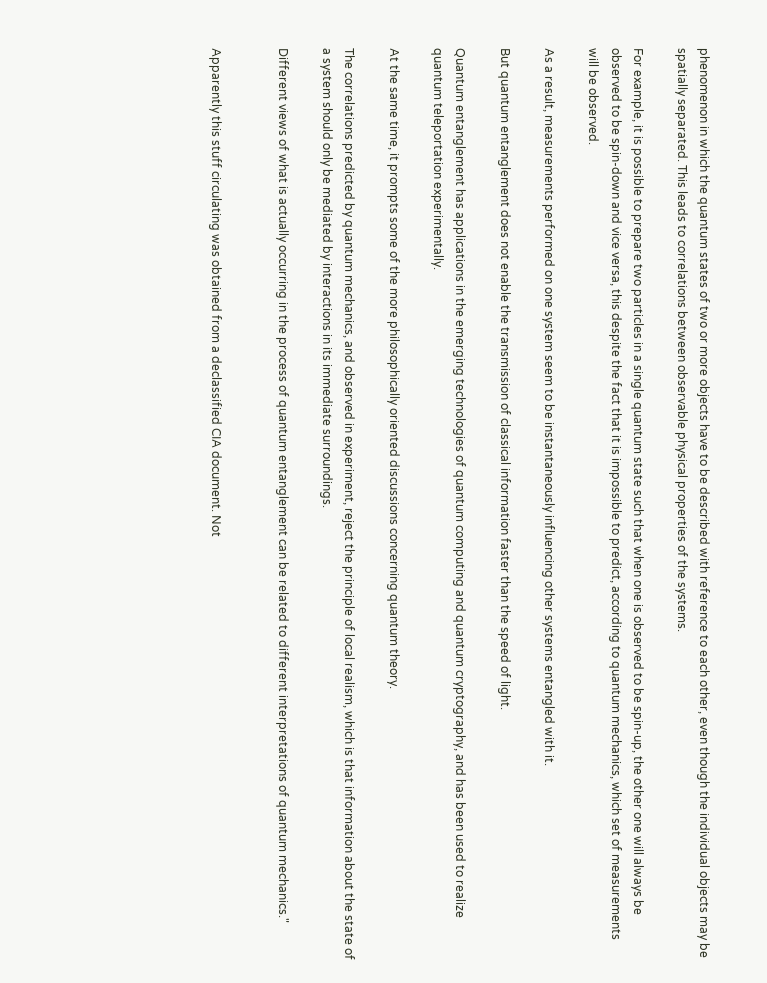phenomenon in which the quantum states of two or more objects have to be described with reference to each other, even though the individual objects may be spatially separated. This leads to correlations between observable physical properties of the systems.

For example, it is possible to prepare two particles in a single quantum state such that when one is observed to be spin-up, the other one will always be observed to be spin-down and vice versa, this despite the fact that it is impossible to predict, according to quantum mechanics, which set of measurements will be observed.

As a result, measurements performed on one system seem to be instantaneously influencing other systems entangled with it.

But quantum entanglement does not enable the transmission of classical information faster than the speed of light.

Quantum entanglement has applications in the emerging technologies of quantum computing and quantum cryptography, and has been used to realize quantum teleportation experimentally.

At the same time, it prompts some of the more philosophically oriented discussions concerning quantum theory.

The correlations predicted by quantum mechanics, and observed in experiment, reject the principle of local realism, which is that information about the state of a system should only be mediated by interactions in its immediate surroundings.

Different views of what is actually occurring in the process of quantum entanglement can be related to different interpretations of quantum mechanics."


Apparently this stuff circulating was obtained from a declassified CIA document. Not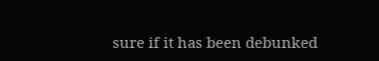sure if it has been debunked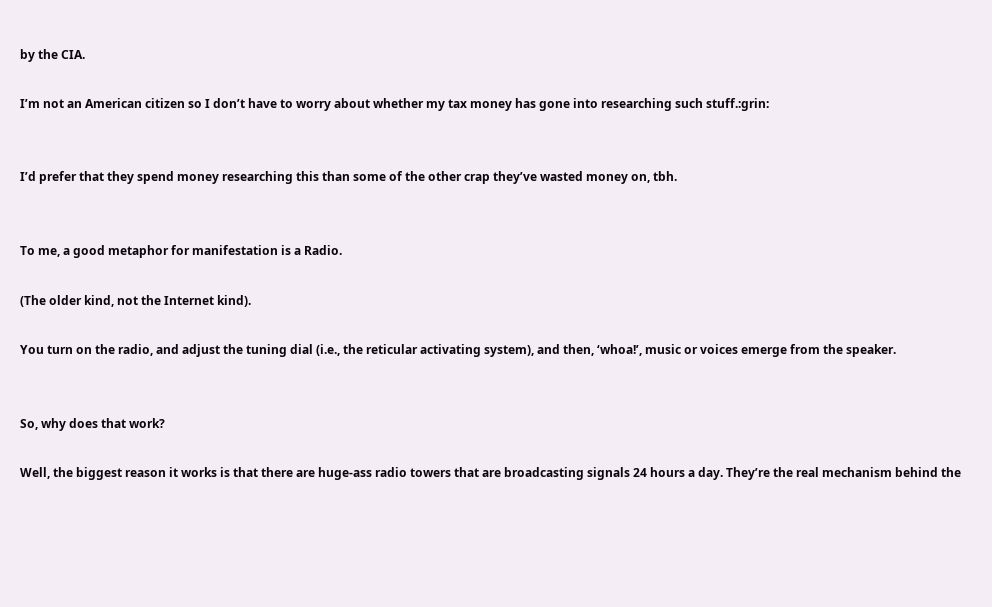by the CIA.

I’m not an American citizen so I don’t have to worry about whether my tax money has gone into researching such stuff.:grin:


I’d prefer that they spend money researching this than some of the other crap they’ve wasted money on, tbh.


To me, a good metaphor for manifestation is a Radio.

(The older kind, not the Internet kind).

You turn on the radio, and adjust the tuning dial (i.e., the reticular activating system), and then, ‘whoa!’, music or voices emerge from the speaker.


So, why does that work?

Well, the biggest reason it works is that there are huge-ass radio towers that are broadcasting signals 24 hours a day. They’re the real mechanism behind the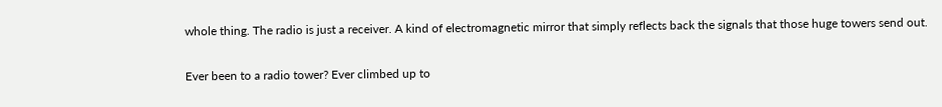whole thing. The radio is just a receiver. A kind of electromagnetic mirror that simply reflects back the signals that those huge towers send out.

Ever been to a radio tower? Ever climbed up to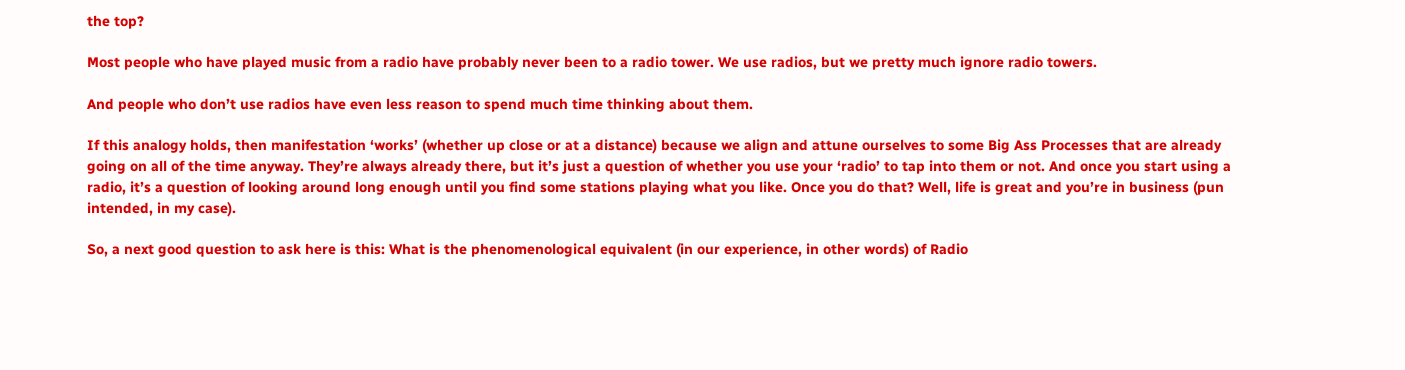the top?

Most people who have played music from a radio have probably never been to a radio tower. We use radios, but we pretty much ignore radio towers.

And people who don’t use radios have even less reason to spend much time thinking about them.

If this analogy holds, then manifestation ‘works’ (whether up close or at a distance) because we align and attune ourselves to some Big Ass Processes that are already going on all of the time anyway. They’re always already there, but it’s just a question of whether you use your ‘radio’ to tap into them or not. And once you start using a radio, it’s a question of looking around long enough until you find some stations playing what you like. Once you do that? Well, life is great and you’re in business (pun intended, in my case).

So, a next good question to ask here is this: What is the phenomenological equivalent (in our experience, in other words) of Radio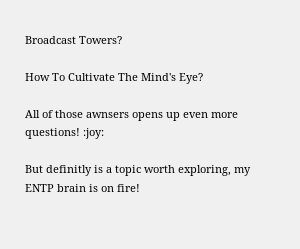Broadcast Towers?

How To Cultivate The Mind's Eye?

All of those awnsers opens up even more questions! :joy:

But definitly is a topic worth exploring, my ENTP brain is on fire!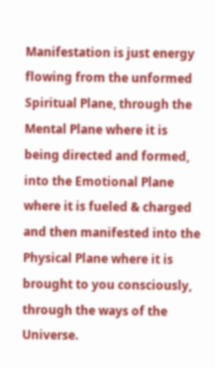Manifestation is just energy flowing from the unformed Spiritual Plane, through the Mental Plane where it is being directed and formed, into the Emotional Plane where it is fueled & charged and then manifested into the Physical Plane where it is brought to you consciously, through the ways of the Universe.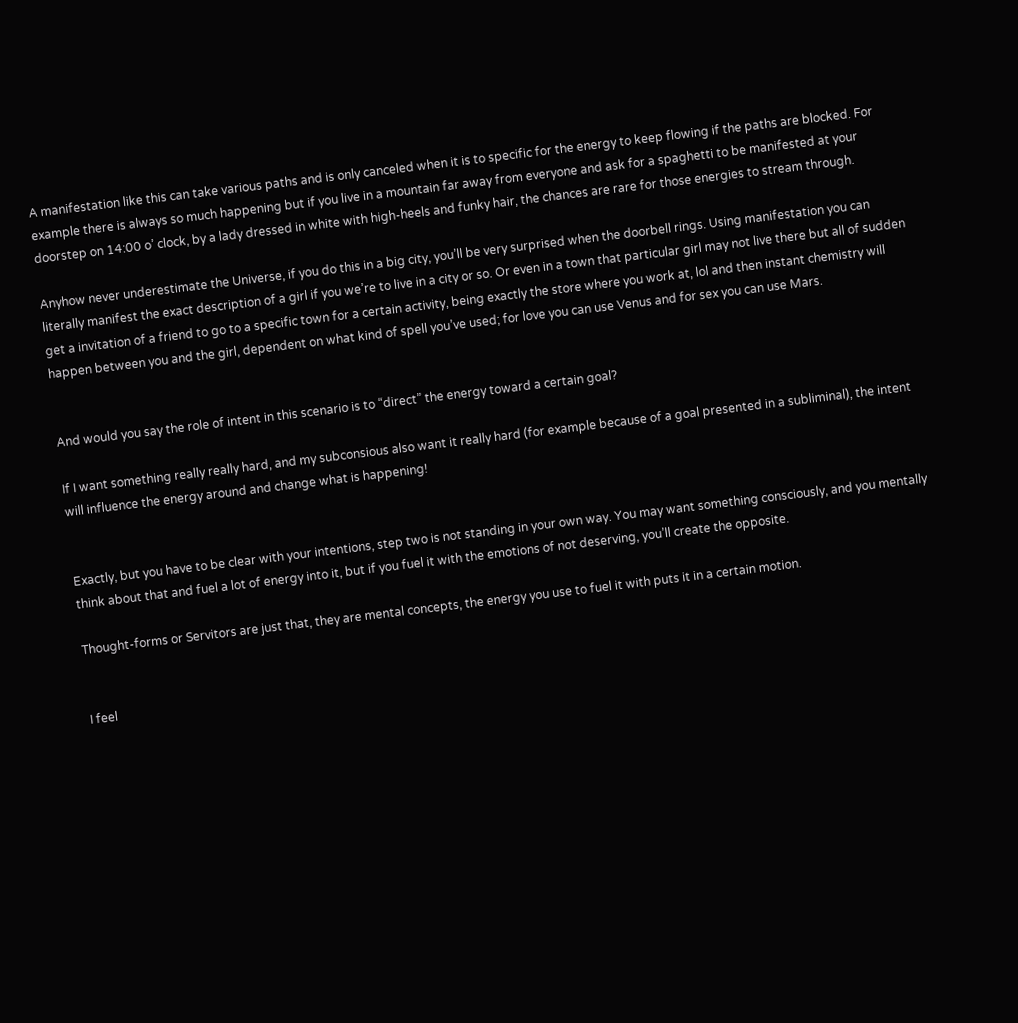A manifestation like this can take various paths and is only canceled when it is to specific for the energy to keep flowing if the paths are blocked. For example there is always so much happening but if you live in a mountain far away from everyone and ask for a spaghetti to be manifested at your doorstep on 14:00 o’ clock, by a lady dressed in white with high-heels and funky hair, the chances are rare for those energies to stream through.

Anyhow never underestimate the Universe, if you do this in a big city, you’ll be very surprised when the doorbell rings. Using manifestation you can literally manifest the exact description of a girl if you we’re to live in a city or so. Or even in a town that particular girl may not live there but all of sudden get a invitation of a friend to go to a specific town for a certain activity, being exactly the store where you work at, lol and then instant chemistry will happen between you and the girl, dependent on what kind of spell you’ve used; for love you can use Venus and for sex you can use Mars.


And would you say the role of intent in this scenario is to “direct” the energy toward a certain goal?

If I want something really really hard, and my subconsious also want it really hard (for example because of a goal presented in a subliminal), the intent will influence the energy around and change what is happening!


Exactly, but you have to be clear with your intentions, step two is not standing in your own way. You may want something consciously, and you mentally think about that and fuel a lot of energy into it, but if you fuel it with the emotions of not deserving, you’ll create the opposite.

Thought-forms or Servitors are just that, they are mental concepts, the energy you use to fuel it with puts it in a certain motion.


I feel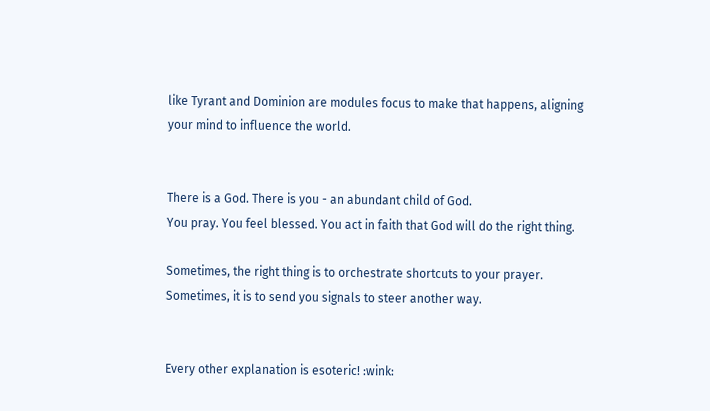like Tyrant and Dominion are modules focus to make that happens, aligning your mind to influence the world.


There is a God. There is you - an abundant child of God.
You pray. You feel blessed. You act in faith that God will do the right thing.

Sometimes, the right thing is to orchestrate shortcuts to your prayer.
Sometimes, it is to send you signals to steer another way.


Every other explanation is esoteric! :wink: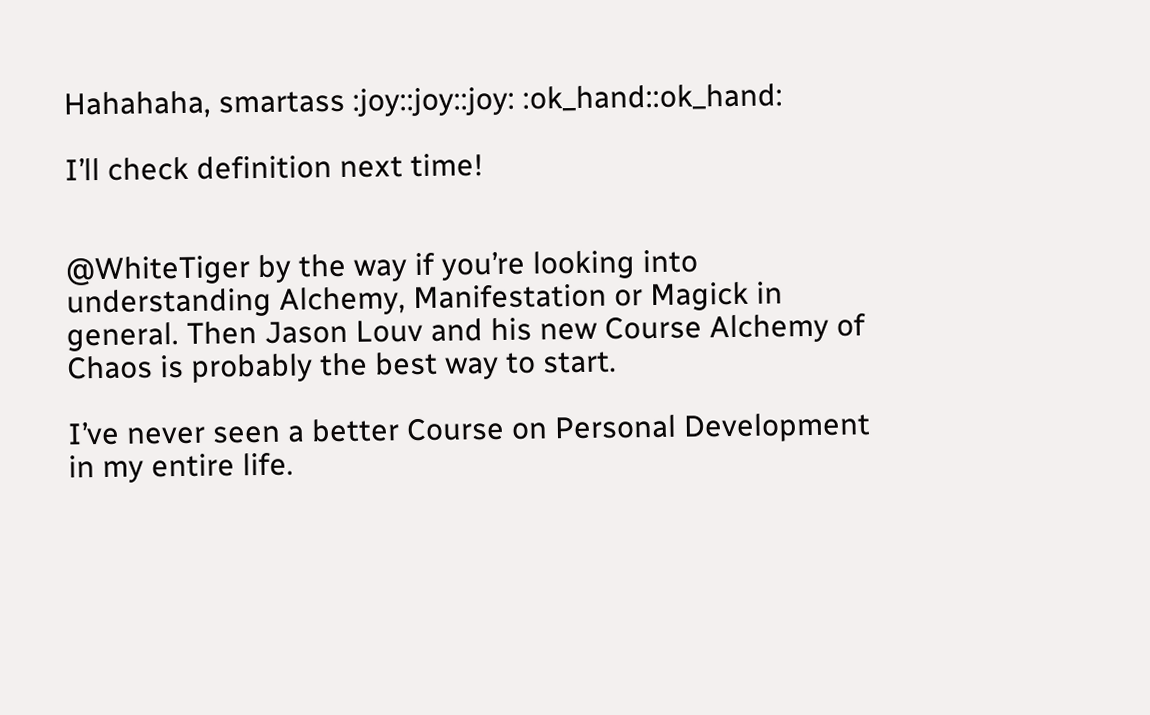Hahahaha, smartass :joy::joy::joy: :ok_hand::ok_hand:

I’ll check definition next time!


@WhiteTiger by the way if you’re looking into understanding Alchemy, Manifestation or Magick in general. Then Jason Louv and his new Course Alchemy of Chaos is probably the best way to start.

I’ve never seen a better Course on Personal Development in my entire life.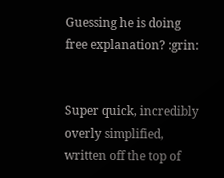Guessing he is doing free explanation? :grin:


Super quick, incredibly overly simplified, written off the top of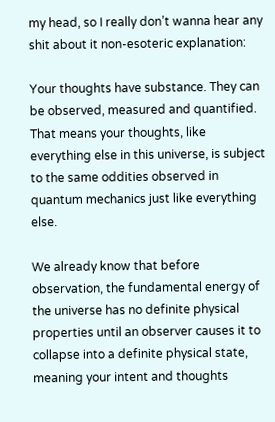my head, so I really don’t wanna hear any shit about it non-esoteric explanation:

Your thoughts have substance. They can be observed, measured and quantified. That means your thoughts, like everything else in this universe, is subject to the same oddities observed in quantum mechanics just like everything else.

We already know that before observation, the fundamental energy of the universe has no definite physical properties until an observer causes it to collapse into a definite physical state, meaning your intent and thoughts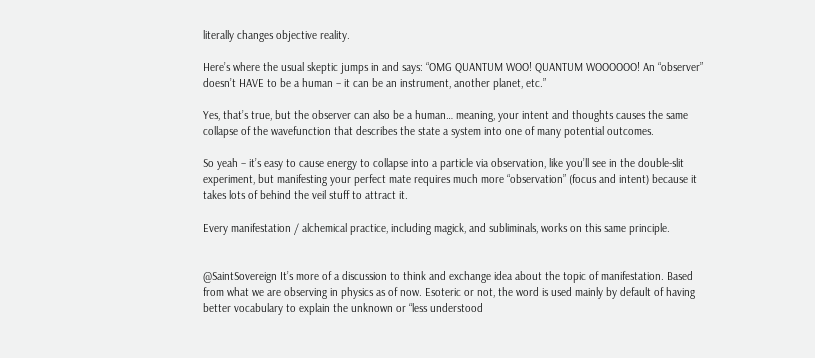literally changes objective reality.

Here’s where the usual skeptic jumps in and says: “OMG QUANTUM WOO! QUANTUM WOOOOOO! An “observer” doesn’t HAVE to be a human – it can be an instrument, another planet, etc.”

Yes, that’s true, but the observer can also be a human… meaning, your intent and thoughts causes the same collapse of the wavefunction that describes the state a system into one of many potential outcomes.

So yeah – it’s easy to cause energy to collapse into a particle via observation, like you’ll see in the double-slit experiment, but manifesting your perfect mate requires much more “observation” (focus and intent) because it takes lots of behind the veil stuff to attract it.

Every manifestation / alchemical practice, including magick, and subliminals, works on this same principle.


@SaintSovereign It’s more of a discussion to think and exchange idea about the topic of manifestation. Based from what we are observing in physics as of now. Esoteric or not, the word is used mainly by default of having better vocabulary to explain the unknown or “less understood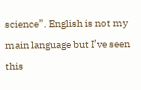science”. English is not my main language but I’ve seen this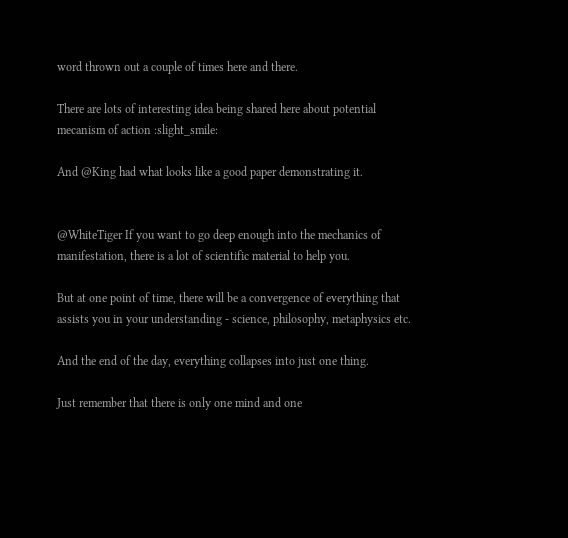word thrown out a couple of times here and there.

There are lots of interesting idea being shared here about potential mecanism of action :slight_smile:

And @King had what looks like a good paper demonstrating it.


@WhiteTiger If you want to go deep enough into the mechanics of manifestation, there is a lot of scientific material to help you.

But at one point of time, there will be a convergence of everything that assists you in your understanding - science, philosophy, metaphysics etc.

And the end of the day, everything collapses into just one thing.

Just remember that there is only one mind and one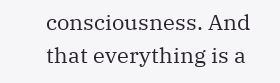consciousness. And that everything is a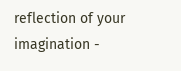reflection of your imagination -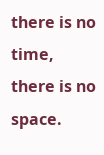there is no time, there is no space.